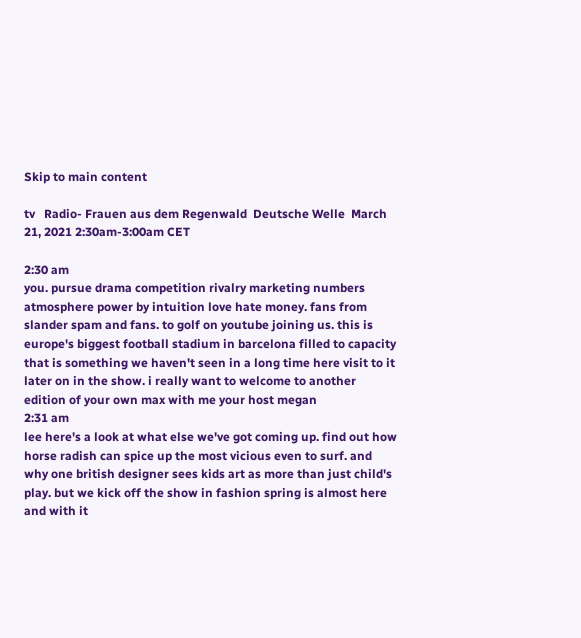Skip to main content

tv   Radio- Frauen aus dem Regenwald  Deutsche Welle  March 21, 2021 2:30am-3:00am CET

2:30 am
you. pursue drama competition rivalry marketing numbers atmosphere power by intuition love hate money. fans from slander spam and fans. to golf on youtube joining us. this is europe's biggest football stadium in barcelona filled to capacity that is something we haven't seen in a long time here visit to it later on in the show. i really want to welcome to another edition of your own max with me your host megan
2:31 am
lee here's a look at what else we've got coming up. find out how horse radish can spice up the most vicious even to surf. and why one british designer sees kids art as more than just child's play. but we kick off the show in fashion spring is almost here and with it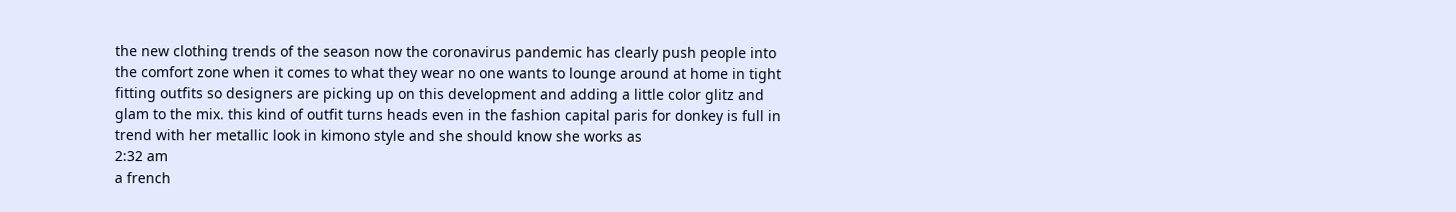the new clothing trends of the season now the coronavirus pandemic has clearly push people into the comfort zone when it comes to what they wear no one wants to lounge around at home in tight fitting outfits so designers are picking up on this development and adding a little color glitz and glam to the mix. this kind of outfit turns heads even in the fashion capital paris for donkey is full in trend with her metallic look in kimono style and she should know she works as
2:32 am
a french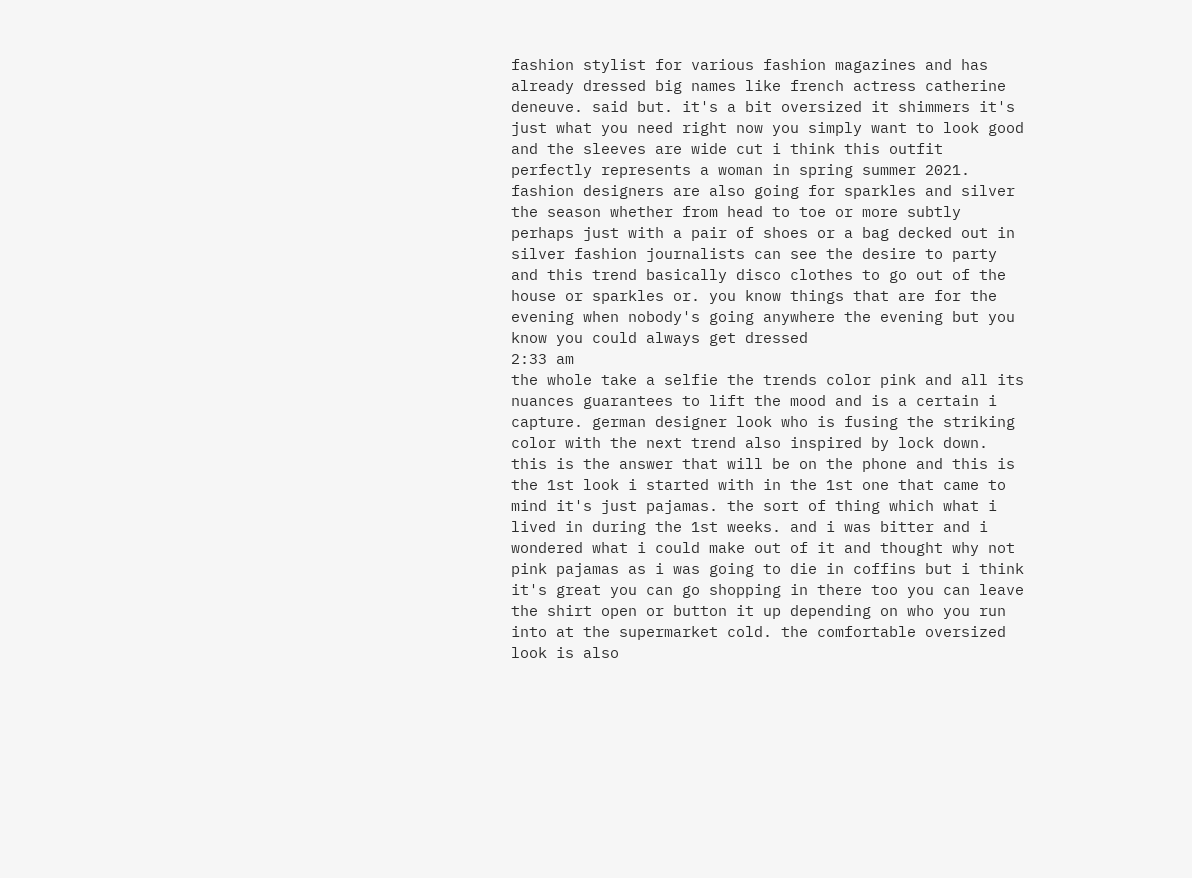fashion stylist for various fashion magazines and has already dressed big names like french actress catherine deneuve. said but. it's a bit oversized it shimmers it's just what you need right now you simply want to look good and the sleeves are wide cut i think this outfit perfectly represents a woman in spring summer 2021. fashion designers are also going for sparkles and silver the season whether from head to toe or more subtly perhaps just with a pair of shoes or a bag decked out in silver fashion journalists can see the desire to party and this trend basically disco clothes to go out of the house or sparkles or. you know things that are for the evening when nobody's going anywhere the evening but you know you could always get dressed
2:33 am
the whole take a selfie the trends color pink and all its nuances guarantees to lift the mood and is a certain i capture. german designer look who is fusing the striking color with the next trend also inspired by lock down. this is the answer that will be on the phone and this is the 1st look i started with in the 1st one that came to mind it's just pajamas. the sort of thing which what i lived in during the 1st weeks. and i was bitter and i wondered what i could make out of it and thought why not pink pajamas as i was going to die in coffins but i think it's great you can go shopping in there too you can leave the shirt open or button it up depending on who you run into at the supermarket cold. the comfortable oversized look is also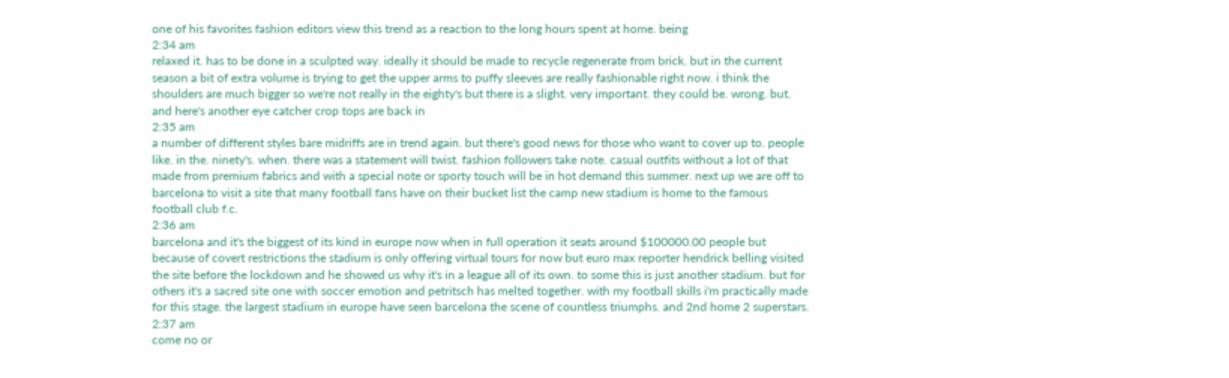one of his favorites fashion editors view this trend as a reaction to the long hours spent at home. being
2:34 am
relaxed it. has to be done in a sculpted way. ideally it should be made to recycle regenerate from brick. but in the current season a bit of extra volume is trying to get the upper arms to puffy sleeves are really fashionable right now. i think the shoulders are much bigger so we're not really in the eighty's but there is a slight. very important. they could be. wrong. but. and here's another eye catcher crop tops are back in
2:35 am
a number of different styles bare midriffs are in trend again. but there's good news for those who want to cover up to. people like. in the. ninety's. when. there was a statement will twist. fashion followers take note. casual outfits without a lot of that made from premium fabrics and with a special note or sporty touch will be in hot demand this summer. next up we are off to barcelona to visit a site that many football fans have on their bucket list the camp new stadium is home to the famous football club f.c.
2:36 am
barcelona and it's the biggest of its kind in europe now when in full operation it seats around $100000.00 people but because of covert restrictions the stadium is only offering virtual tours for now but euro max reporter hendrick belling visited the site before the lockdown and he showed us why it's in a league all of its own. to some this is just another stadium. but for others it's a sacred site one with soccer emotion and petritsch has melted together. with my football skills i'm practically made for this stage. the largest stadium in europe have seen barcelona the scene of countless triumphs. and 2nd home 2 superstars.
2:37 am
come no or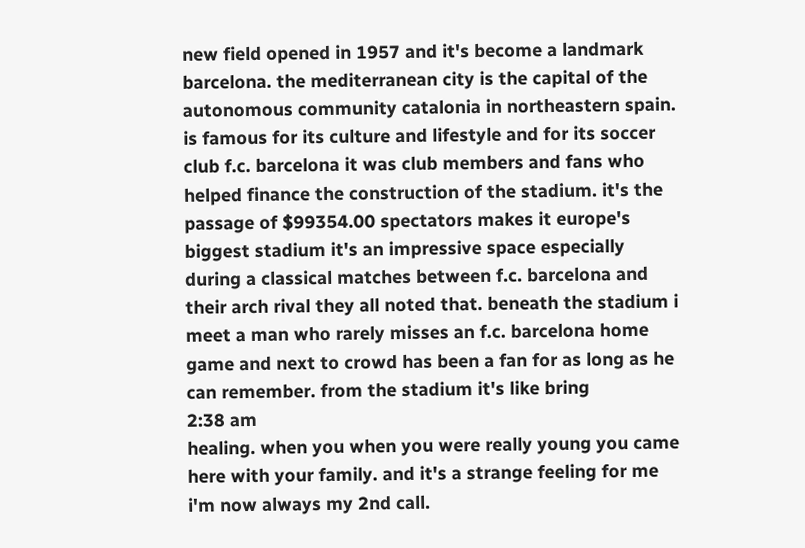new field opened in 1957 and it's become a landmark barcelona. the mediterranean city is the capital of the autonomous community catalonia in northeastern spain. is famous for its culture and lifestyle and for its soccer club f.c. barcelona it was club members and fans who helped finance the construction of the stadium. it's the passage of $99354.00 spectators makes it europe's biggest stadium it's an impressive space especially during a classical matches between f.c. barcelona and their arch rival they all noted that. beneath the stadium i meet a man who rarely misses an f.c. barcelona home game and next to crowd has been a fan for as long as he can remember. from the stadium it's like bring
2:38 am
healing. when you when you were really young you came here with your family. and it's a strange feeling for me i'm now always my 2nd call.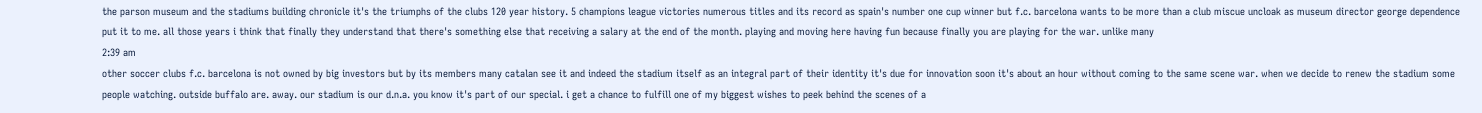the parson museum and the stadiums building chronicle it's the triumphs of the clubs 120 year history. 5 champions league victories numerous titles and its record as spain's number one cup winner but f.c. barcelona wants to be more than a club miscue uncloak as museum director george dependence put it to me. all those years i think that finally they understand that there's something else that receiving a salary at the end of the month. playing and moving here having fun because finally you are playing for the war. unlike many
2:39 am
other soccer clubs f.c. barcelona is not owned by big investors but by its members many catalan see it and indeed the stadium itself as an integral part of their identity it's due for innovation soon it's about an hour without coming to the same scene war. when we decide to renew the stadium some people watching. outside buffalo are. away. our stadium is our d.n.a. you know it's part of our special. i get a chance to fulfill one of my biggest wishes to peek behind the scenes of a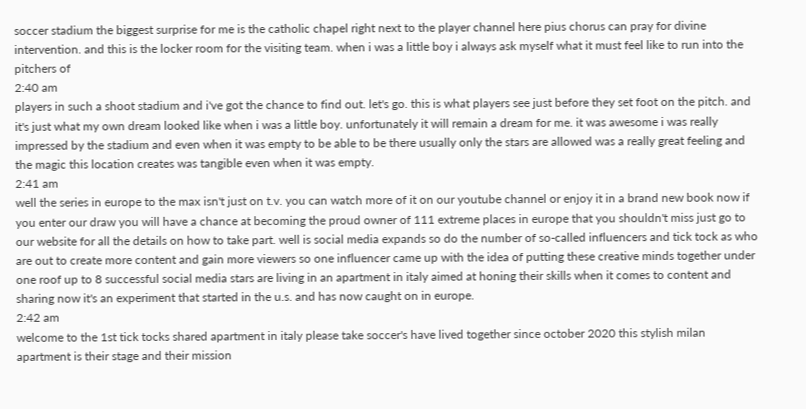soccer stadium the biggest surprise for me is the catholic chapel right next to the player channel here pius chorus can pray for divine intervention. and this is the locker room for the visiting team. when i was a little boy i always ask myself what it must feel like to run into the pitchers of
2:40 am
players in such a shoot stadium and i've got the chance to find out. let's go. this is what players see just before they set foot on the pitch. and it's just what my own dream looked like when i was a little boy. unfortunately it will remain a dream for me. it was awesome i was really impressed by the stadium and even when it was empty to be able to be there usually only the stars are allowed was a really great feeling and the magic this location creates was tangible even when it was empty.
2:41 am
well the series in europe to the max isn't just on t.v. you can watch more of it on our youtube channel or enjoy it in a brand new book now if you enter our draw you will have a chance at becoming the proud owner of 111 extreme places in europe that you shouldn't miss just go to our website for all the details on how to take part. well is social media expands so do the number of so-called influencers and tick tock as who are out to create more content and gain more viewers so one influencer came up with the idea of putting these creative minds together under one roof up to 8 successful social media stars are living in an apartment in italy aimed at honing their skills when it comes to content and sharing now it's an experiment that started in the u.s. and has now caught on in europe.
2:42 am
welcome to the 1st tick tocks shared apartment in italy please take soccer's have lived together since october 2020 this stylish milan apartment is their stage and their mission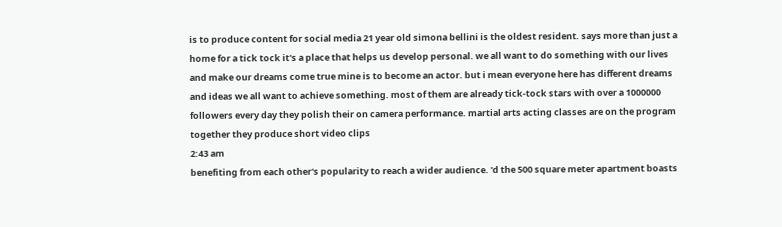is to produce content for social media 21 year old simona bellini is the oldest resident. says more than just a home for a tick tock it's a place that helps us develop personal. we all want to do something with our lives and make our dreams come true mine is to become an actor. but i mean everyone here has different dreams and ideas we all want to achieve something. most of them are already tick-tock stars with over a 1000000 followers every day they polish their on camera performance. martial arts acting classes are on the program together they produce short video clips
2:43 am
benefiting from each other's popularity to reach a wider audience. 'd the 500 square meter apartment boasts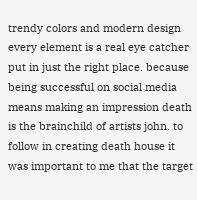trendy colors and modern design every element is a real eye catcher put in just the right place. because being successful on social media means making an impression death is the brainchild of artists john. to follow in creating death house it was important to me that the target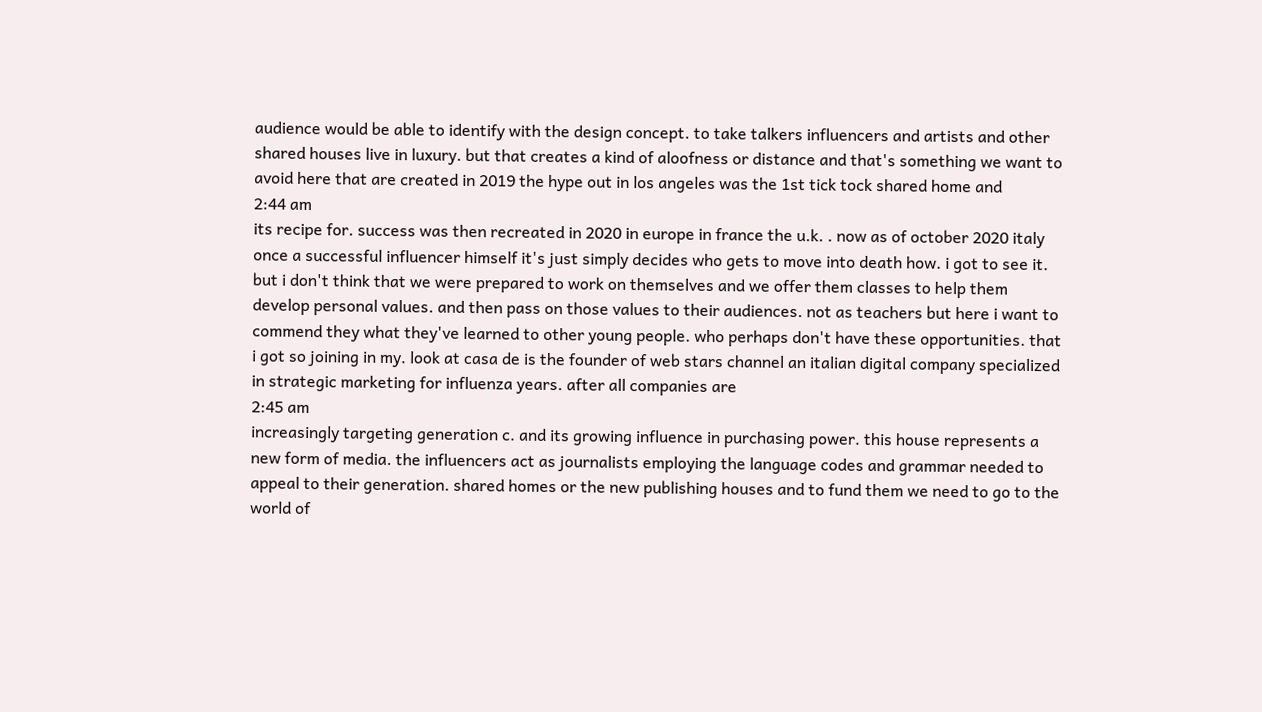audience would be able to identify with the design concept. to take talkers influencers and artists and other shared houses live in luxury. but that creates a kind of aloofness or distance and that's something we want to avoid here that are created in 2019 the hype out in los angeles was the 1st tick tock shared home and
2:44 am
its recipe for. success was then recreated in 2020 in europe in france the u.k. . now as of october 2020 italy once a successful influencer himself it's just simply decides who gets to move into death how. i got to see it. but i don't think that we were prepared to work on themselves and we offer them classes to help them develop personal values. and then pass on those values to their audiences. not as teachers but here i want to commend they what they've learned to other young people. who perhaps don't have these opportunities. that i got so joining in my. look at casa de is the founder of web stars channel an italian digital company specialized in strategic marketing for influenza years. after all companies are
2:45 am
increasingly targeting generation c. and its growing influence in purchasing power. this house represents a new form of media. the influencers act as journalists employing the language codes and grammar needed to appeal to their generation. shared homes or the new publishing houses and to fund them we need to go to the world of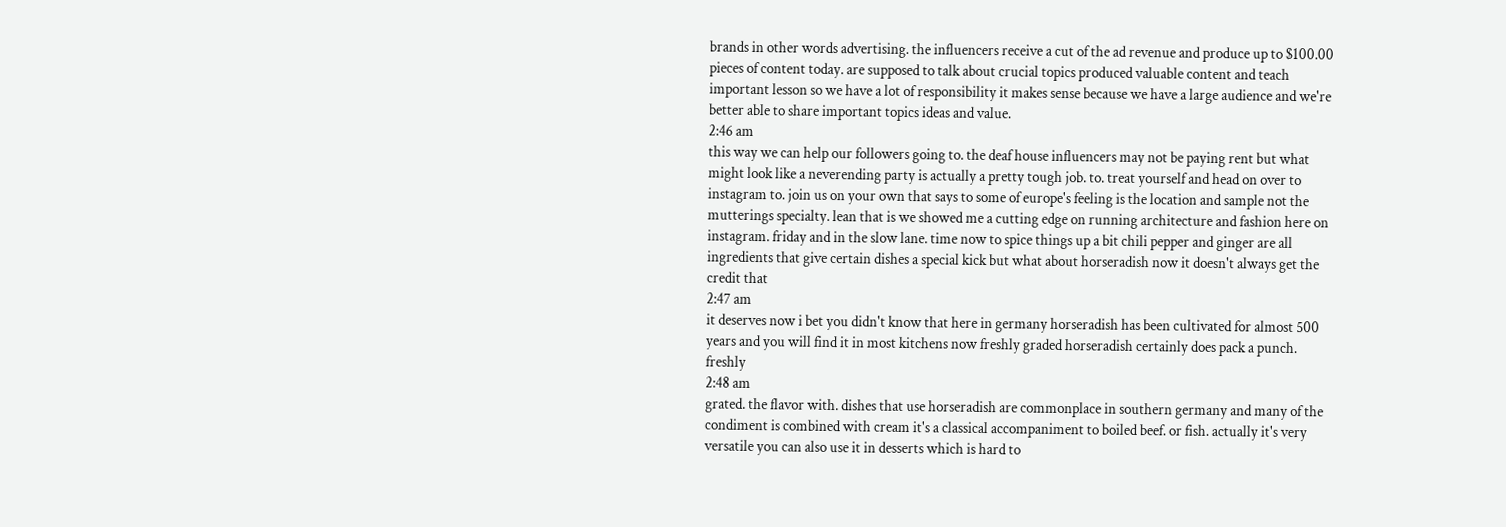brands in other words advertising. the influencers receive a cut of the ad revenue and produce up to $100.00 pieces of content today. are supposed to talk about crucial topics produced valuable content and teach important lesson so we have a lot of responsibility it makes sense because we have a large audience and we're better able to share important topics ideas and value.
2:46 am
this way we can help our followers going to. the deaf house influencers may not be paying rent but what might look like a neverending party is actually a pretty tough job. to. treat yourself and head on over to instagram to. join us on your own that says to some of europe's feeling is the location and sample not the mutterings specialty. lean that is we showed me a cutting edge on running architecture and fashion here on instagram. friday and in the slow lane. time now to spice things up a bit chili pepper and ginger are all ingredients that give certain dishes a special kick but what about horseradish now it doesn't always get the credit that
2:47 am
it deserves now i bet you didn't know that here in germany horseradish has been cultivated for almost 500 years and you will find it in most kitchens now freshly graded horseradish certainly does pack a punch. freshly
2:48 am
grated. the flavor with. dishes that use horseradish are commonplace in southern germany and many of the condiment is combined with cream it's a classical accompaniment to boiled beef. or fish. actually it's very versatile you can also use it in desserts which is hard to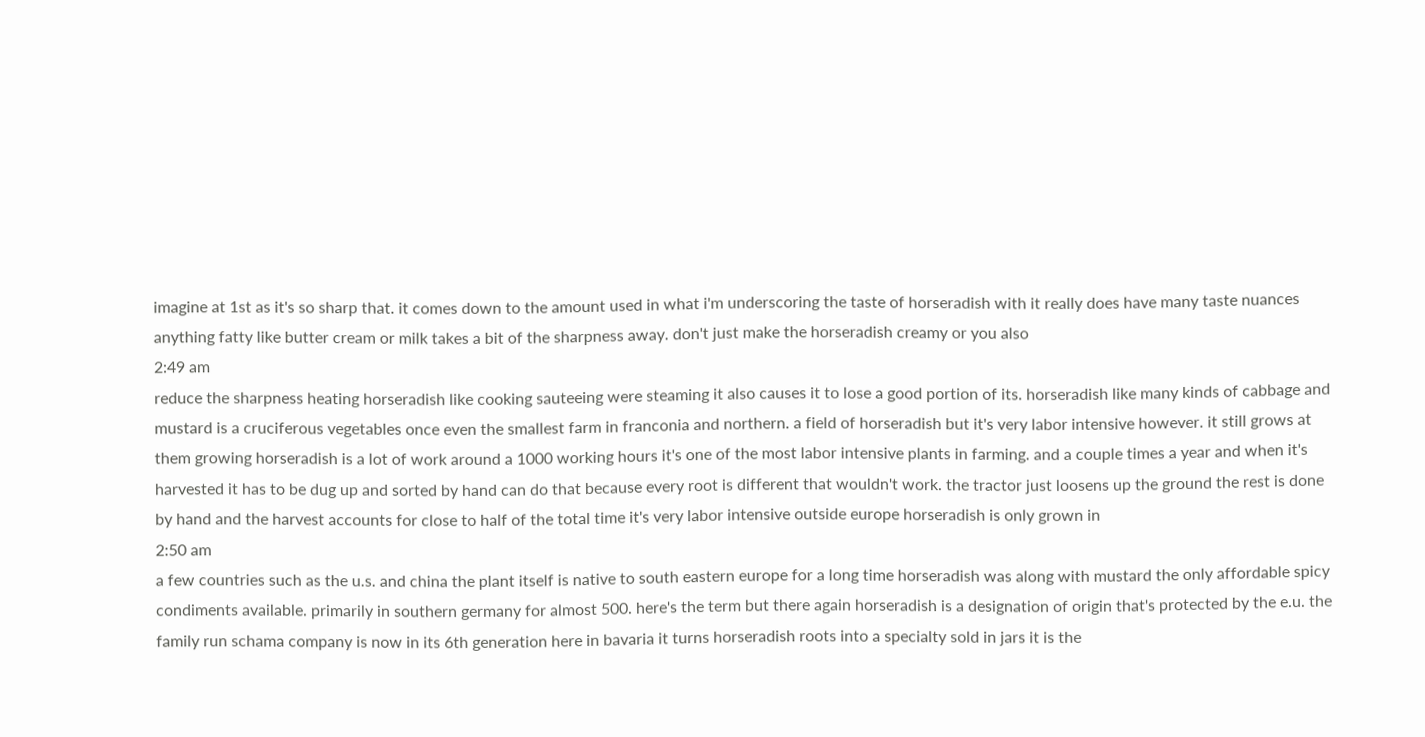imagine at 1st as it's so sharp that. it comes down to the amount used in what i'm underscoring the taste of horseradish with it really does have many taste nuances anything fatty like butter cream or milk takes a bit of the sharpness away. don't just make the horseradish creamy or you also
2:49 am
reduce the sharpness heating horseradish like cooking sauteeing were steaming it also causes it to lose a good portion of its. horseradish like many kinds of cabbage and mustard is a cruciferous vegetables once even the smallest farm in franconia and northern. a field of horseradish but it's very labor intensive however. it still grows at them growing horseradish is a lot of work around a 1000 working hours it's one of the most labor intensive plants in farming. and a couple times a year and when it's harvested it has to be dug up and sorted by hand can do that because every root is different that wouldn't work. the tractor just loosens up the ground the rest is done by hand and the harvest accounts for close to half of the total time it's very labor intensive outside europe horseradish is only grown in
2:50 am
a few countries such as the u.s. and china the plant itself is native to south eastern europe for a long time horseradish was along with mustard the only affordable spicy condiments available. primarily in southern germany for almost 500. here's the term but there again horseradish is a designation of origin that's protected by the e.u. the family run schama company is now in its 6th generation here in bavaria it turns horseradish roots into a specialty sold in jars it is the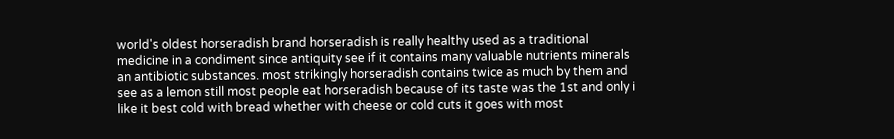world's oldest horseradish brand horseradish is really healthy used as a traditional medicine in a condiment since antiquity see if it contains many valuable nutrients minerals an antibiotic substances. most strikingly horseradish contains twice as much by them and see as a lemon still most people eat horseradish because of its taste was the 1st and only i like it best cold with bread whether with cheese or cold cuts it goes with most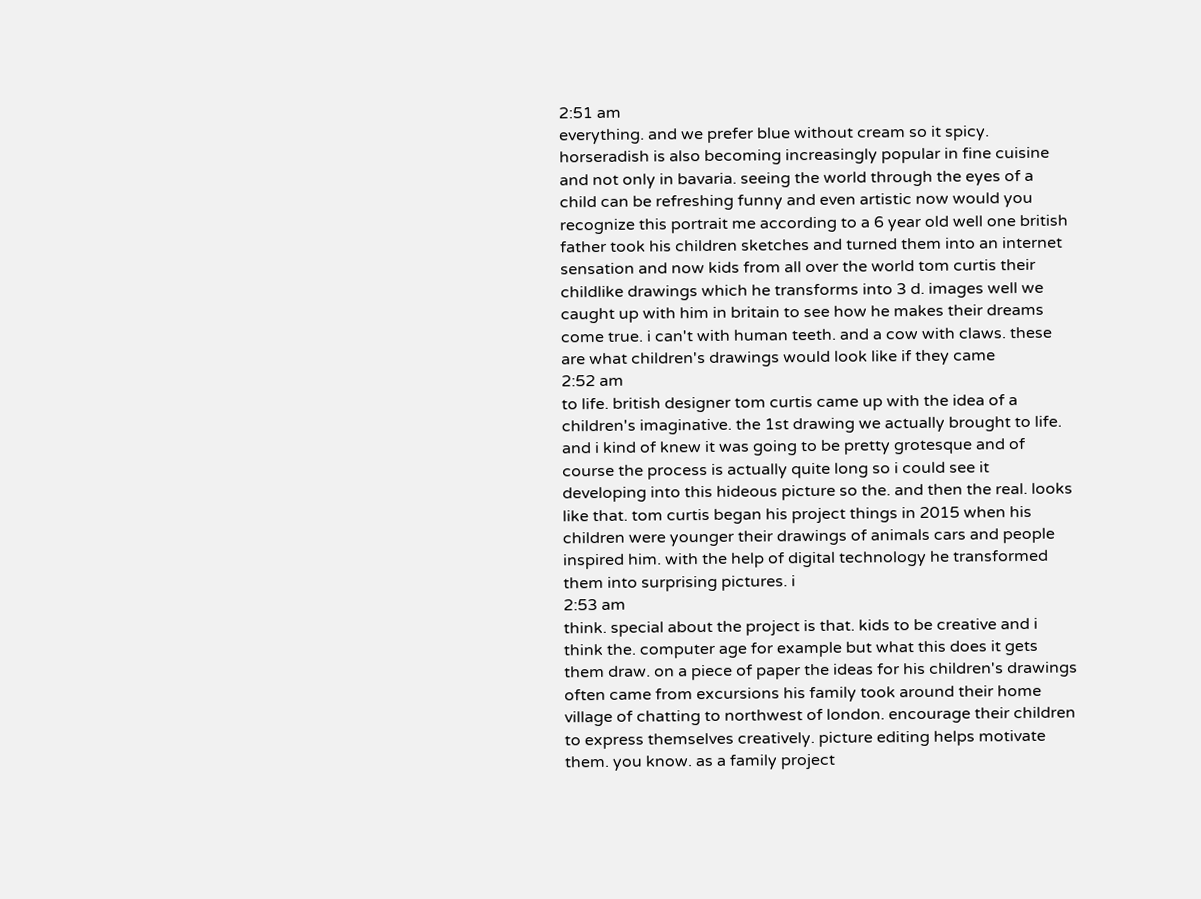2:51 am
everything. and we prefer blue without cream so it spicy. horseradish is also becoming increasingly popular in fine cuisine and not only in bavaria. seeing the world through the eyes of a child can be refreshing funny and even artistic now would you recognize this portrait me according to a 6 year old well one british father took his children sketches and turned them into an internet sensation and now kids from all over the world tom curtis their childlike drawings which he transforms into 3 d. images well we caught up with him in britain to see how he makes their dreams come true. i can't with human teeth. and a cow with claws. these are what children's drawings would look like if they came
2:52 am
to life. british designer tom curtis came up with the idea of a children's imaginative. the 1st drawing we actually brought to life. and i kind of knew it was going to be pretty grotesque and of course the process is actually quite long so i could see it developing into this hideous picture so the. and then the real. looks like that. tom curtis began his project things in 2015 when his children were younger their drawings of animals cars and people inspired him. with the help of digital technology he transformed them into surprising pictures. i
2:53 am
think. special about the project is that. kids to be creative and i think the. computer age for example but what this does it gets them draw. on a piece of paper the ideas for his children's drawings often came from excursions his family took around their home village of chatting to northwest of london. encourage their children to express themselves creatively. picture editing helps motivate them. you know. as a family project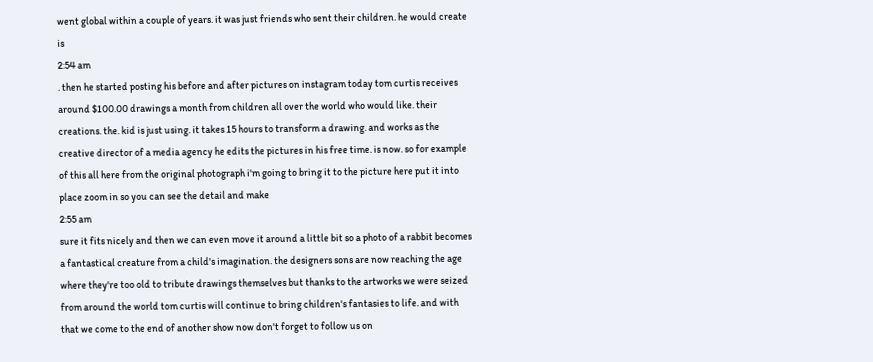went global within a couple of years. it was just friends who sent their children. he would create is
2:54 am
. then he started posting his before and after pictures on instagram today tom curtis receives around $100.00 drawings a month from children all over the world who would like. their creations. the. kid is just using. it takes 15 hours to transform a drawing. and works as the creative director of a media agency he edits the pictures in his free time. is now. so for example of this all here from the original photograph i'm going to bring it to the picture here put it into place zoom in so you can see the detail and make
2:55 am
sure it fits nicely and then we can even move it around a little bit so a photo of a rabbit becomes a fantastical creature from a child's imagination. the designers sons are now reaching the age where they're too old to tribute drawings themselves but thanks to the artworks we were seized from around the world tom curtis will continue to bring children's fantasies to life. and with that we come to the end of another show now don't forget to follow us on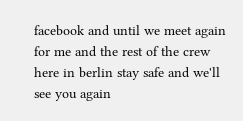facebook and until we meet again for me and the rest of the crew here in berlin stay safe and we'll see you again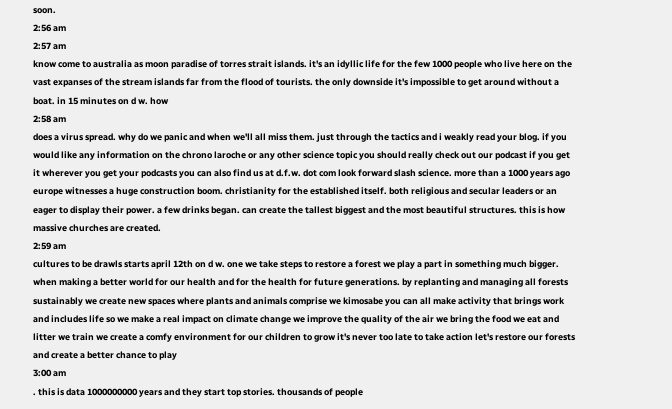soon.
2:56 am
2:57 am
know come to australia as moon paradise of torres strait islands. it's an idyllic life for the few 1000 people who live here on the vast expanses of the stream islands far from the flood of tourists. the only downside it's impossible to get around without a boat. in 15 minutes on d w. how
2:58 am
does a virus spread. why do we panic and when we'll all miss them. just through the tactics and i weakly read your blog. if you would like any information on the chrono laroche or any other science topic you should really check out our podcast if you get it wherever you get your podcasts you can also find us at d.f.w. dot com look forward slash science. more than a 1000 years ago europe witnesses a huge construction boom. christianity for the established itself. both religious and secular leaders or an eager to display their power. a few drinks began. can create the tallest biggest and the most beautiful structures. this is how massive churches are created.
2:59 am
cultures to be drawls starts april 12th on d w. one we take steps to restore a forest we play a part in something much bigger. when making a better world for our health and for the health for future generations. by replanting and managing all forests sustainably we create new spaces where plants and animals comprise we kimosabe you can all make activity that brings work and includes life so we make a real impact on climate change we improve the quality of the air we bring the food we eat and litter we train we create a comfy environment for our children to grow it's never too late to take action let's restore our forests and create a better chance to play
3:00 am
. this is data 1000000000 years and they start top stories. thousands of people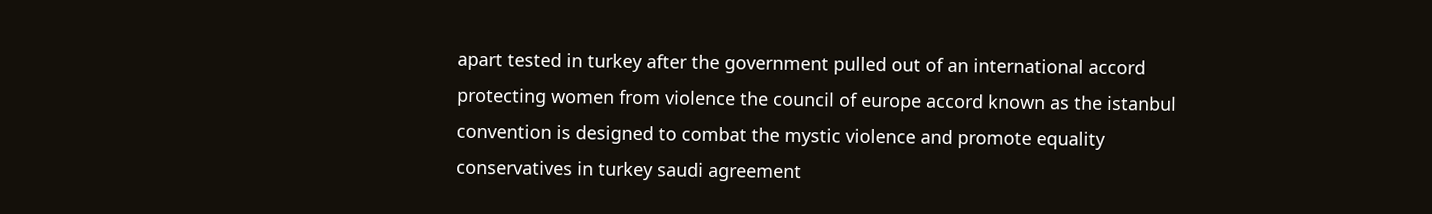apart tested in turkey after the government pulled out of an international accord protecting women from violence the council of europe accord known as the istanbul convention is designed to combat the mystic violence and promote equality conservatives in turkey saudi agreement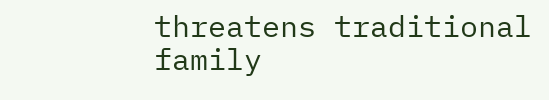threatens traditional family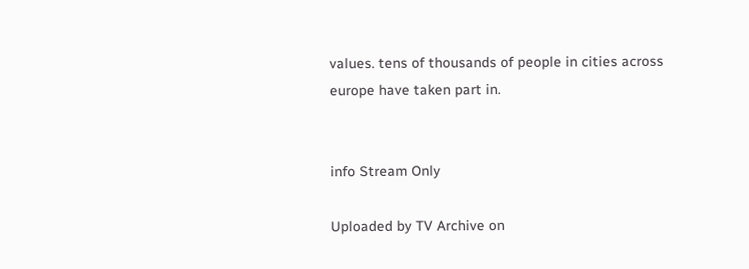values. tens of thousands of people in cities across europe have taken part in.


info Stream Only

Uploaded by TV Archive on